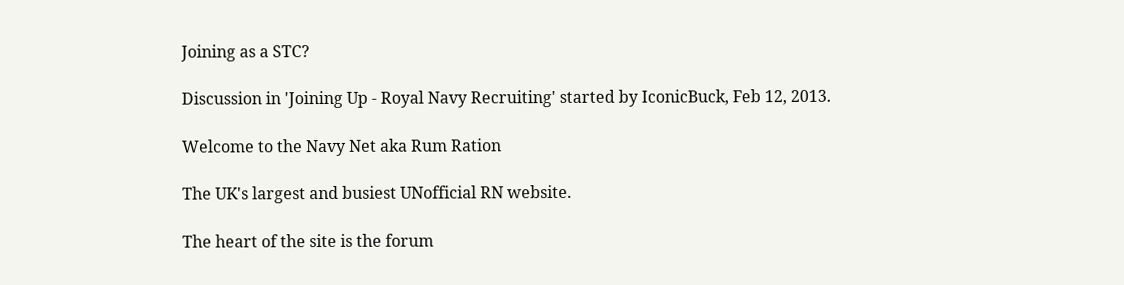Joining as a STC?

Discussion in 'Joining Up - Royal Navy Recruiting' started by IconicBuck, Feb 12, 2013.

Welcome to the Navy Net aka Rum Ration

The UK's largest and busiest UNofficial RN website.

The heart of the site is the forum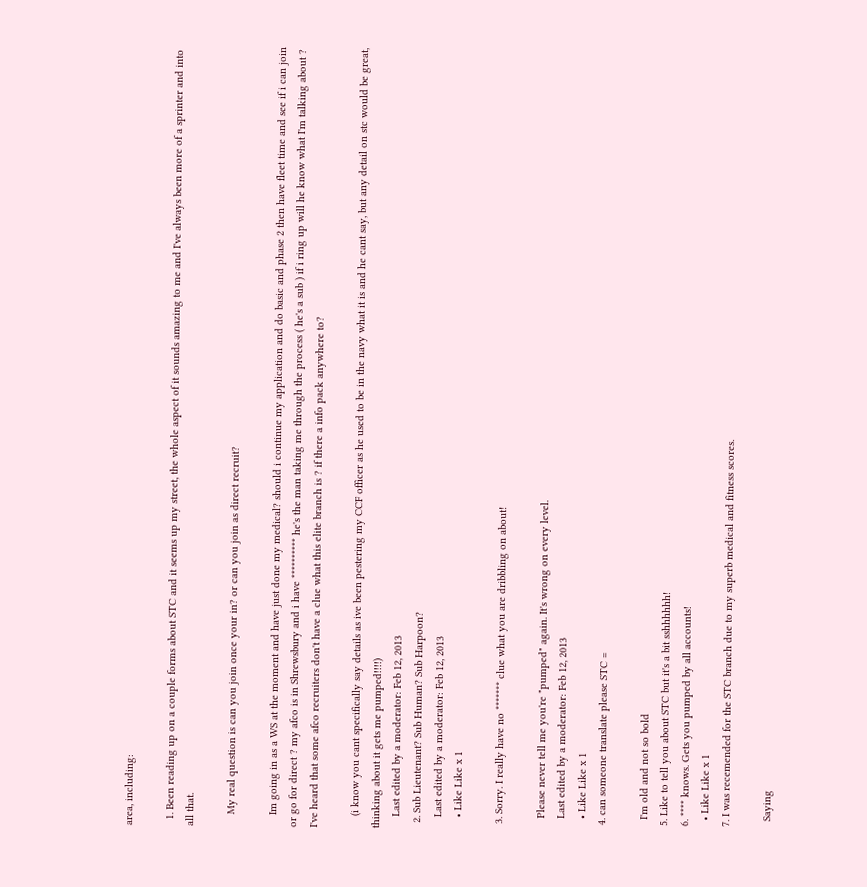area, including:

  1. Been reading up on a couple forms about STC and it seems up my street, the whole aspect of it sounds amazing to me and I've always been more of a sprinter and into all that.

    My real question is can you join once your in? or can you join as direct recruit?

    Im going in as a WS at the moment and have just done my medical? should i continue my application and do basic and phase 2 then have fleet time and see if i can join or go for direct ? my afco is in Shrewsbury and i have ********** he's the man taking me through the process ( he's a sub ) if i ring up will he know what I'm talking about ? I've heard that some afco recruiters don't have a clue what this elite branch is ? if there a info pack anywhere to?

    (i know you cant specifically say details as ive been pestering my CCF officer as he used to be in the navy what it is and he cant say, but any detail on stc would be great, thinking about it gets me pumped!!!!)
    Last edited by a moderator: Feb 12, 2013
  2. Sub Lieutenant? Sub Human? Sub Harpoon?
    Last edited by a moderator: Feb 12, 2013
    • Like Like x 1

  3. Sorry. I really have no ******* clue what you are dribbling on about!

    Please never tell me you're "pumped" again. It's wrong on every level.
    Last edited by a moderator: Feb 12, 2013
    • Like Like x 1
  4. can someone translate please STC =

    I'm old and not so bold
  5. Like to tell you about STC but it's a bit sshhhhhh!
  6. **** knows. Gets you pumped by all accounts!
    • Like Like x 1
  7. I was recemended for the STC branch due to my superb medical and fitness scores.

    Saying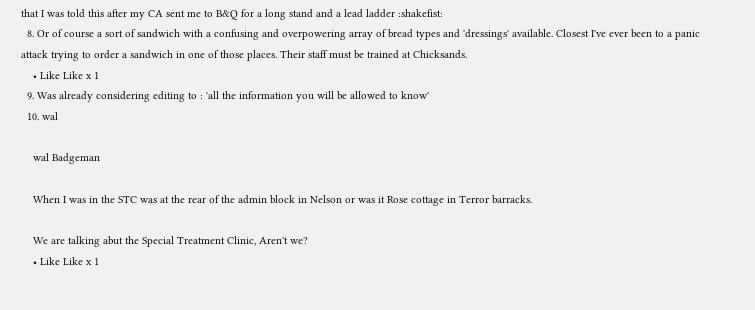that I was told this after my CA sent me to B&Q for a long stand and a lead ladder :shakefist:
  8. Or of course a sort of sandwich with a confusing and overpowering array of bread types and 'dressings' available. Closest I've ever been to a panic attack trying to order a sandwich in one of those places. Their staff must be trained at Chicksands.
    • Like Like x 1
  9. Was already considering editing to : 'all the information you will be allowed to know'
  10. wal

    wal Badgeman

    When I was in the STC was at the rear of the admin block in Nelson or was it Rose cottage in Terror barracks.

    We are talking abut the Special Treatment Clinic, Aren't we?
    • Like Like x 1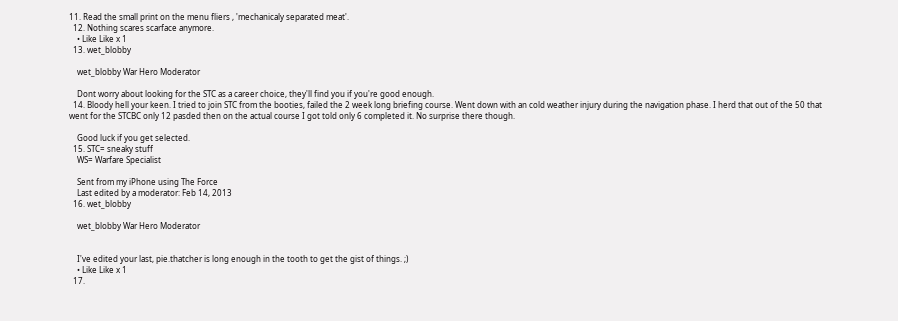11. Read the small print on the menu fliers , 'mechanicaly separated meat'.
  12. Nothing scares scarface anymore.
    • Like Like x 1
  13. wet_blobby

    wet_blobby War Hero Moderator

    Dont worry about looking for the STC as a career choice, they'll find you if you're good enough.
  14. Bloody hell your keen. I tried to join STC from the booties, failed the 2 week long briefing course. Went down with an cold weather injury during the navigation phase. I herd that out of the 50 that went for the STCBC only 12 pasded then on the actual course I got told only 6 completed it. No surprise there though.

    Good luck if you get selected.
  15. STC= sneaky stuff
    WS= Warfare Specialist

    Sent from my iPhone using The Force
    Last edited by a moderator: Feb 14, 2013
  16. wet_blobby

    wet_blobby War Hero Moderator


    I've edited your last, pie.thatcher is long enough in the tooth to get the gist of things. ;)
    • Like Like x 1
  17.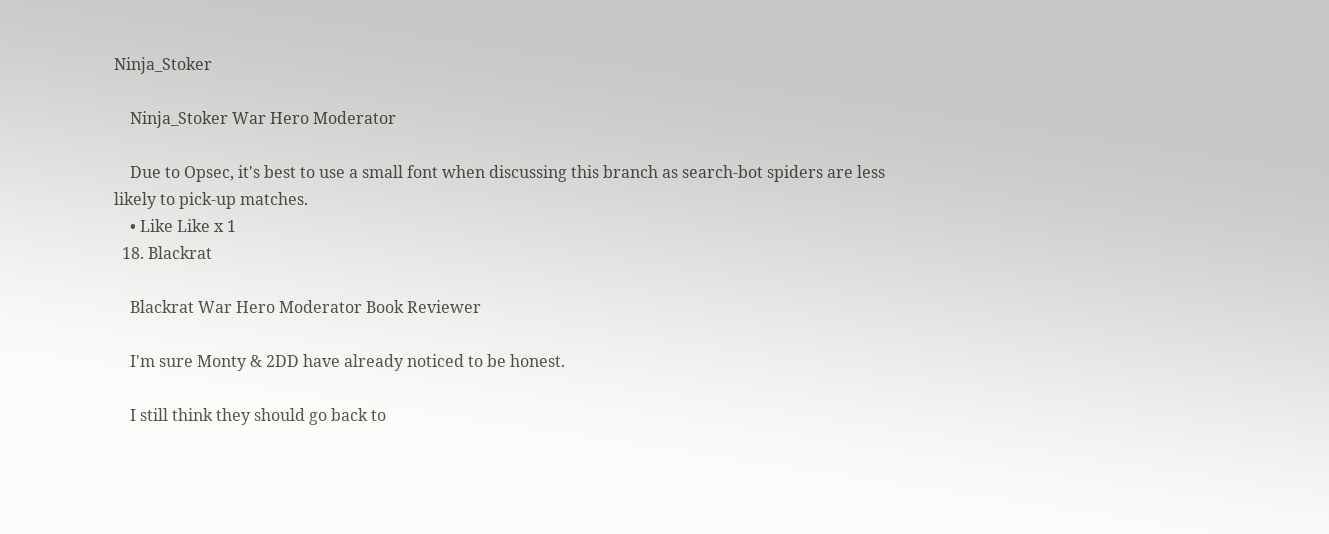Ninja_Stoker

    Ninja_Stoker War Hero Moderator

    Due to Opsec, it's best to use a small font when discussing this branch as search-bot spiders are less likely to pick-up matches.
    • Like Like x 1
  18. Blackrat

    Blackrat War Hero Moderator Book Reviewer

    I'm sure Monty & 2DD have already noticed to be honest.

    I still think they should go back to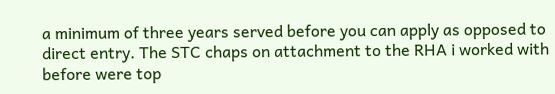a minimum of three years served before you can apply as opposed to direct entry. The STC chaps on attachment to the RHA i worked with before were top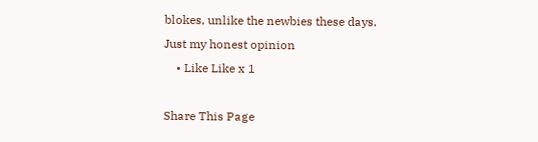blokes, unlike the newbies these days. Just my honest opinion
    • Like Like x 1

Share This Page